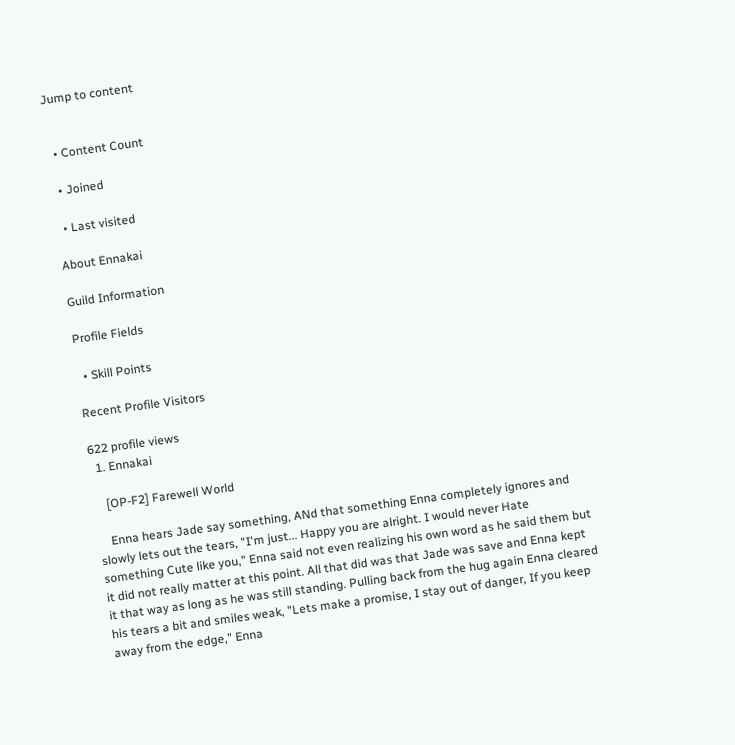Jump to content


  • Content Count

  • Joined

  • Last visited

About Ennakai

Guild Information

Profile Fields

  • Skill Points

Recent Profile Visitors

622 profile views
  1. Ennakai

    [OP-F2] Farewell World

    Enna hears Jade say something, ANd that something Enna completely ignores and slowly lets out the tears, "I'm just... Happy you are alright. I would never Hate something Cute like you," Enna said not even realizing his own word as he said them but it did not really matter at this point. All that did was that Jade was save and Enna kept it that way as long as he was still standing. Pulling back from the hug again Enna cleared his tears a bit and smiles weak, "Lets make a promise, I stay out of danger, If you keep away from the edge," Enna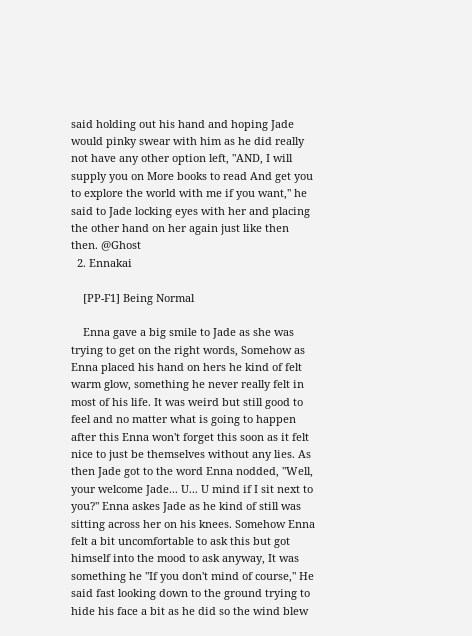said holding out his hand and hoping Jade would pinky swear with him as he did really not have any other option left, "AND, I will supply you on More books to read And get you to explore the world with me if you want," he said to Jade locking eyes with her and placing the other hand on her again just like then then. @Ghost
  2. Ennakai

    [PP-F1] Being Normal

    Enna gave a big smile to Jade as she was trying to get on the right words, Somehow as Enna placed his hand on hers he kind of felt warm glow, something he never really felt in most of his life. It was weird but still good to feel and no matter what is going to happen after this Enna won't forget this soon as it felt nice to just be themselves without any lies. As then Jade got to the word Enna nodded, "Well, your welcome Jade... U... U mind if I sit next to you?" Enna askes Jade as he kind of still was sitting across her on his knees. Somehow Enna felt a bit uncomfortable to ask this but got himself into the mood to ask anyway, It was something he "If you don't mind of course," He said fast looking down to the ground trying to hide his face a bit as he did so the wind blew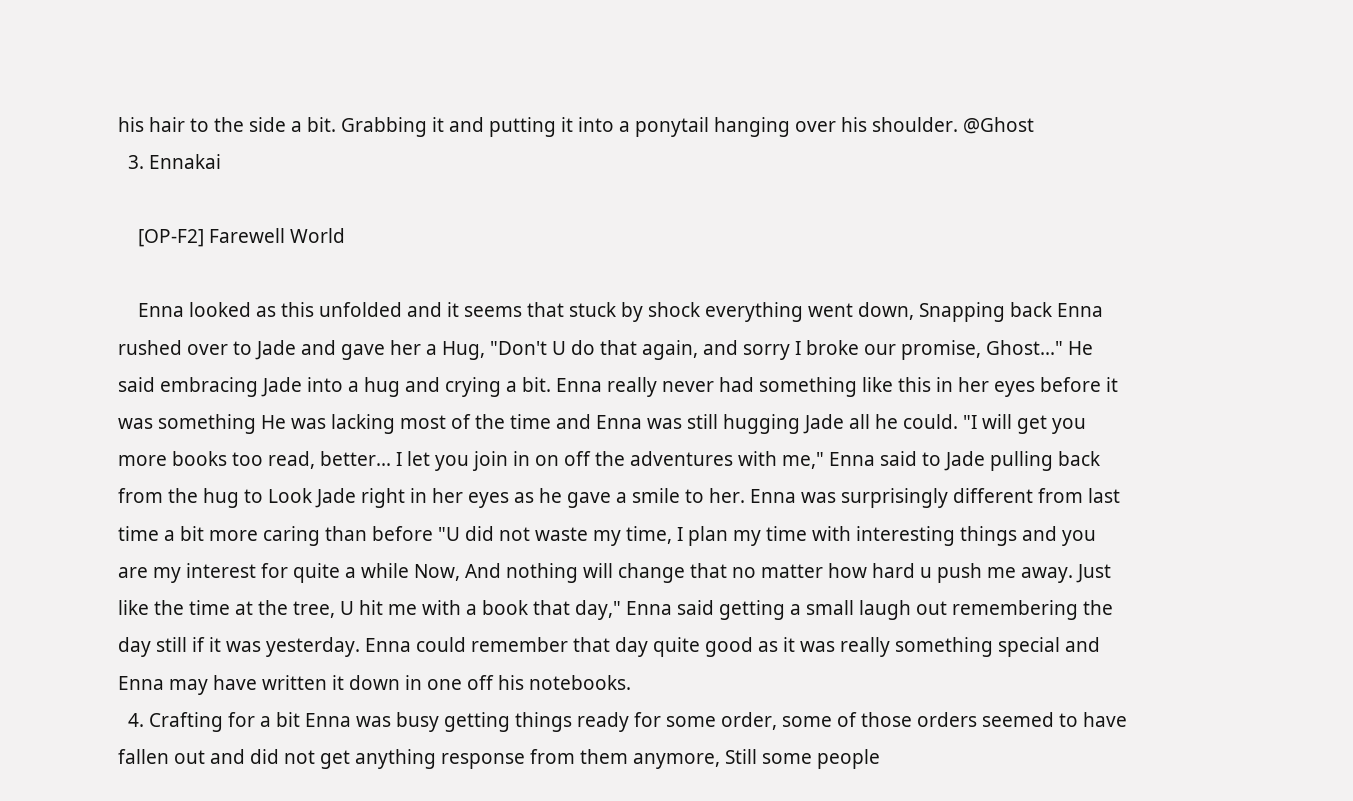his hair to the side a bit. Grabbing it and putting it into a ponytail hanging over his shoulder. @Ghost
  3. Ennakai

    [OP-F2] Farewell World

    Enna looked as this unfolded and it seems that stuck by shock everything went down, Snapping back Enna rushed over to Jade and gave her a Hug, "Don't U do that again, and sorry I broke our promise, Ghost..." He said embracing Jade into a hug and crying a bit. Enna really never had something like this in her eyes before it was something He was lacking most of the time and Enna was still hugging Jade all he could. "I will get you more books too read, better... I let you join in on off the adventures with me," Enna said to Jade pulling back from the hug to Look Jade right in her eyes as he gave a smile to her. Enna was surprisingly different from last time a bit more caring than before "U did not waste my time, I plan my time with interesting things and you are my interest for quite a while Now, And nothing will change that no matter how hard u push me away. Just like the time at the tree, U hit me with a book that day," Enna said getting a small laugh out remembering the day still if it was yesterday. Enna could remember that day quite good as it was really something special and Enna may have written it down in one off his notebooks.
  4. Crafting for a bit Enna was busy getting things ready for some order, some of those orders seemed to have fallen out and did not get anything response from them anymore, Still some people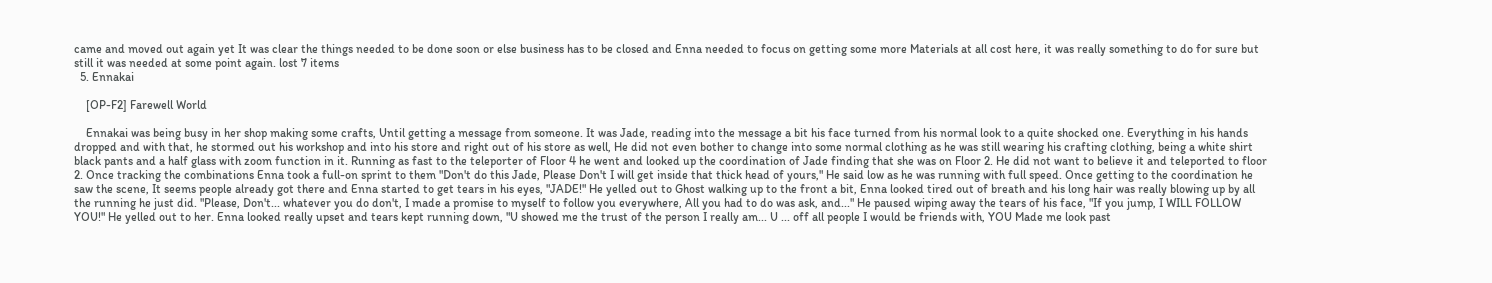came and moved out again yet It was clear the things needed to be done soon or else business has to be closed and Enna needed to focus on getting some more Materials at all cost here, it was really something to do for sure but still it was needed at some point again. lost 7 items
  5. Ennakai

    [OP-F2] Farewell World

    Ennakai was being busy in her shop making some crafts, Until getting a message from someone. It was Jade, reading into the message a bit his face turned from his normal look to a quite shocked one. Everything in his hands dropped and with that, he stormed out his workshop and into his store and right out of his store as well, He did not even bother to change into some normal clothing as he was still wearing his crafting clothing, being a white shirt black pants and a half glass with zoom function in it. Running as fast to the teleporter of Floor 4 he went and looked up the coordination of Jade finding that she was on Floor 2. He did not want to believe it and teleported to floor 2. Once tracking the combinations Enna took a full-on sprint to them "Don't do this Jade, Please Don't I will get inside that thick head of yours," He said low as he was running with full speed. Once getting to the coordination he saw the scene, It seems people already got there and Enna started to get tears in his eyes, "JADE!" He yelled out to Ghost walking up to the front a bit, Enna looked tired out of breath and his long hair was really blowing up by all the running he just did. "Please, Don't... whatever you do don't, I made a promise to myself to follow you everywhere, All you had to do was ask, and..." He paused wiping away the tears of his face, "If you jump, I WILL FOLLOW YOU!" He yelled out to her. Enna looked really upset and tears kept running down, "U showed me the trust of the person I really am... U ... off all people I would be friends with, YOU Made me look past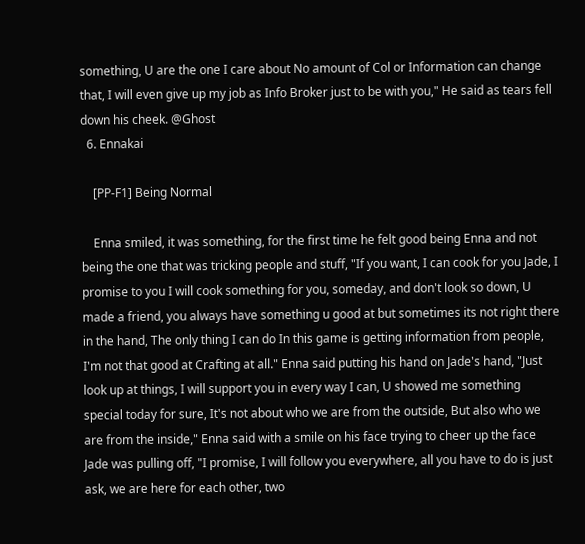something, U are the one I care about No amount of Col or Information can change that, I will even give up my job as Info Broker just to be with you," He said as tears fell down his cheek. @Ghost
  6. Ennakai

    [PP-F1] Being Normal

    Enna smiled, it was something, for the first time he felt good being Enna and not being the one that was tricking people and stuff, "If you want, I can cook for you Jade, I promise to you I will cook something for you, someday, and don't look so down, U made a friend, you always have something u good at but sometimes its not right there in the hand, The only thing I can do In this game is getting information from people, I'm not that good at Crafting at all." Enna said putting his hand on Jade's hand, "Just look up at things, I will support you in every way I can, U showed me something special today for sure, It's not about who we are from the outside, But also who we are from the inside," Enna said with a smile on his face trying to cheer up the face Jade was pulling off, "I promise, I will follow you everywhere, all you have to do is just ask, we are here for each other, two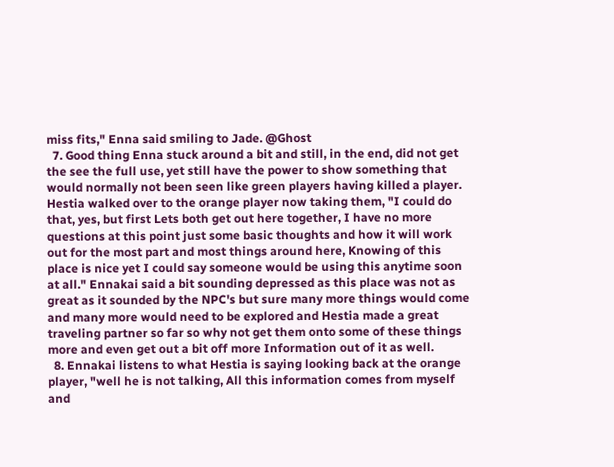miss fits," Enna said smiling to Jade. @Ghost
  7. Good thing Enna stuck around a bit and still, in the end, did not get the see the full use, yet still have the power to show something that would normally not been seen like green players having killed a player. Hestia walked over to the orange player now taking them, "I could do that, yes, but first Lets both get out here together, I have no more questions at this point just some basic thoughts and how it will work out for the most part and most things around here, Knowing of this place is nice yet I could say someone would be using this anytime soon at all." Ennakai said a bit sounding depressed as this place was not as great as it sounded by the NPC's but sure many more things would come and many more would need to be explored and Hestia made a great traveling partner so far so why not get them onto some of these things more and even get out a bit off more Information out of it as well.
  8. Ennakai listens to what Hestia is saying looking back at the orange player, "well he is not talking, All this information comes from myself and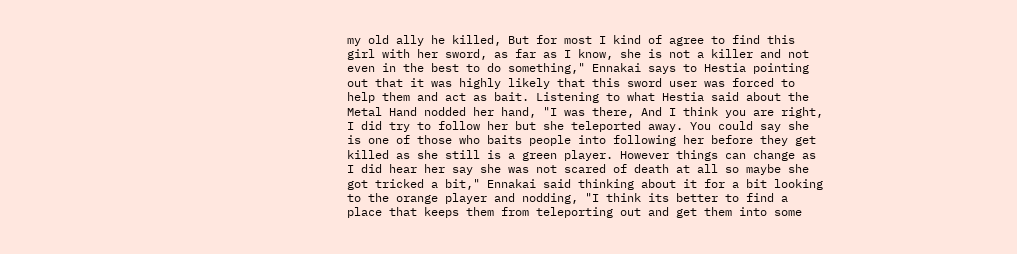my old ally he killed, But for most I kind of agree to find this girl with her sword, as far as I know, she is not a killer and not even in the best to do something," Ennakai says to Hestia pointing out that it was highly likely that this sword user was forced to help them and act as bait. Listening to what Hestia said about the Metal Hand nodded her hand, "I was there, And I think you are right, I did try to follow her but she teleported away. You could say she is one of those who baits people into following her before they get killed as she still is a green player. However things can change as I did hear her say she was not scared of death at all so maybe she got tricked a bit," Ennakai said thinking about it for a bit looking to the orange player and nodding, "I think its better to find a place that keeps them from teleporting out and get them into some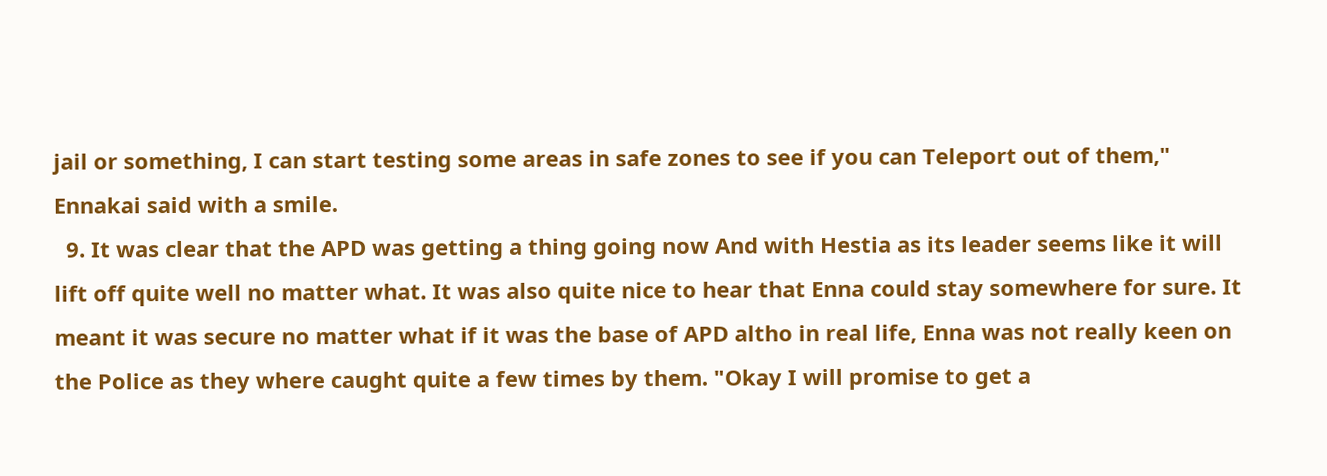jail or something, I can start testing some areas in safe zones to see if you can Teleport out of them," Ennakai said with a smile.
  9. It was clear that the APD was getting a thing going now And with Hestia as its leader seems like it will lift off quite well no matter what. It was also quite nice to hear that Enna could stay somewhere for sure. It meant it was secure no matter what if it was the base of APD altho in real life, Enna was not really keen on the Police as they where caught quite a few times by them. "Okay I will promise to get a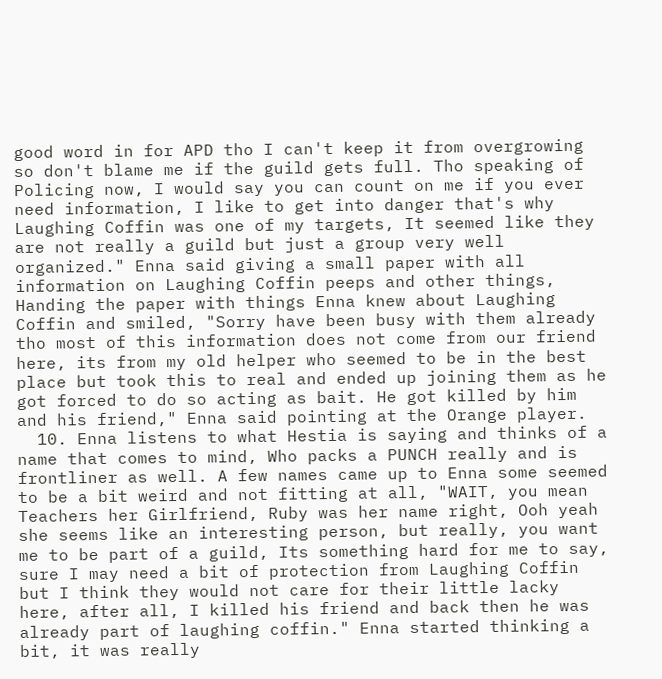good word in for APD tho I can't keep it from overgrowing so don't blame me if the guild gets full. Tho speaking of Policing now, I would say you can count on me if you ever need information, I like to get into danger that's why Laughing Coffin was one of my targets, It seemed like they are not really a guild but just a group very well organized." Enna said giving a small paper with all information on Laughing Coffin peeps and other things, Handing the paper with things Enna knew about Laughing Coffin and smiled, "Sorry have been busy with them already tho most of this information does not come from our friend here, its from my old helper who seemed to be in the best place but took this to real and ended up joining them as he got forced to do so acting as bait. He got killed by him and his friend," Enna said pointing at the Orange player.
  10. Enna listens to what Hestia is saying and thinks of a name that comes to mind, Who packs a PUNCH really and is frontliner as well. A few names came up to Enna some seemed to be a bit weird and not fitting at all, "WAIT, you mean Teachers her Girlfriend, Ruby was her name right, Ooh yeah she seems like an interesting person, but really, you want me to be part of a guild, Its something hard for me to say, sure I may need a bit of protection from Laughing Coffin but I think they would not care for their little lacky here, after all, I killed his friend and back then he was already part of laughing coffin." Enna started thinking a bit, it was really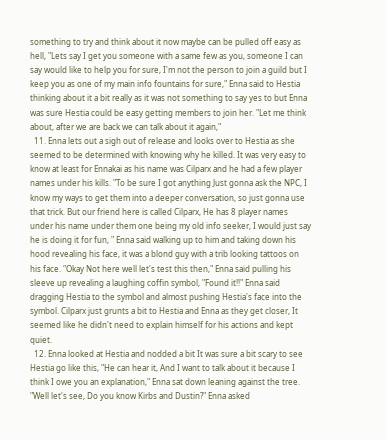something to try and think about it now maybe can be pulled off easy as hell, "Lets say I get you someone with a same few as you, someone I can say would like to help you for sure, I'm not the person to join a guild but I keep you as one of my main info fountains for sure," Enna said to Hestia thinking about it a bit really as it was not something to say yes to but Enna was sure Hestia could be easy getting members to join her. "Let me think about, after we are back we can talk about it again,"
  11. Enna lets out a sigh out of release and looks over to Hestia as she seemed to be determined with knowing why he killed. It was very easy to know at least for Ennakai as his name was Cilparx and he had a few player names under his kills. "To be sure I got anything Just gonna ask the NPC, I know my ways to get them into a deeper conversation, so just gonna use that trick. But our friend here is called Cilparx, He has 8 player names under his name under them one being my old info seeker, I would just say he is doing it for fun, " Enna said walking up to him and taking down his hood revealing his face, it was a blond guy with a trib looking tattoos on his face. "Okay Not here well let's test this then," Enna said pulling his sleeve up revealing a laughing coffin symbol, "Found it!!" Enna said dragging Hestia to the symbol and almost pushing Hestia's face into the symbol. Cilparx just grunts a bit to Hestia and Enna as they get closer, It seemed like he didn't need to explain himself for his actions and kept quiet.
  12. Enna looked at Hestia and nodded a bit It was sure a bit scary to see Hestia go like this, "He can hear it, And I want to talk about it because I think I owe you an explanation," Enna sat down leaning against the tree. "Well let's see, Do you know Kirbs and Dustin?" Enna asked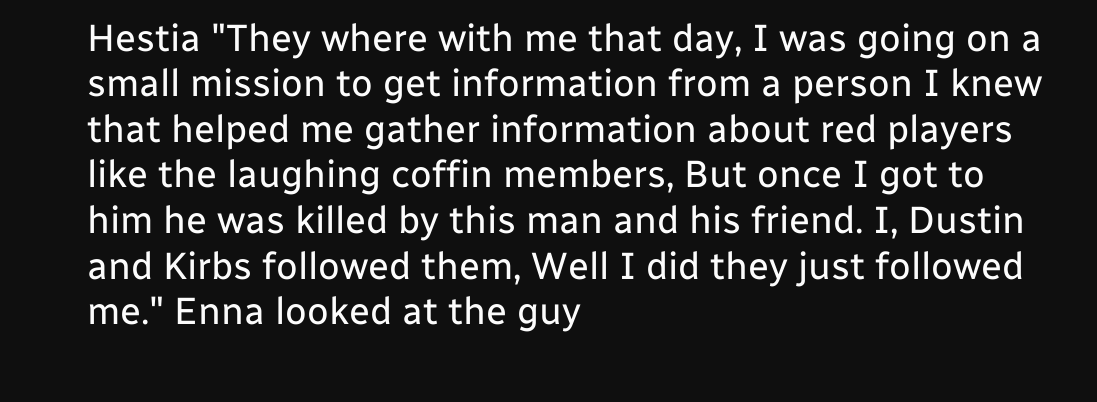Hestia "They where with me that day, I was going on a small mission to get information from a person I knew that helped me gather information about red players like the laughing coffin members, But once I got to him he was killed by this man and his friend. I, Dustin and Kirbs followed them, Well I did they just followed me." Enna looked at the guy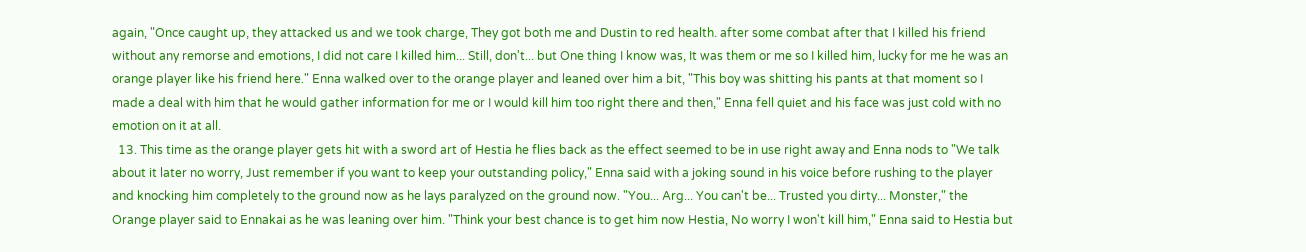again, "Once caught up, they attacked us and we took charge, They got both me and Dustin to red health. after some combat after that I killed his friend without any remorse and emotions, I did not care I killed him... Still, don't... but One thing I know was, It was them or me so I killed him, lucky for me he was an orange player like his friend here." Enna walked over to the orange player and leaned over him a bit, "This boy was shitting his pants at that moment so I made a deal with him that he would gather information for me or I would kill him too right there and then," Enna fell quiet and his face was just cold with no emotion on it at all.
  13. This time as the orange player gets hit with a sword art of Hestia he flies back as the effect seemed to be in use right away and Enna nods to "We talk about it later no worry, Just remember if you want to keep your outstanding policy," Enna said with a joking sound in his voice before rushing to the player and knocking him completely to the ground now as he lays paralyzed on the ground now. "You... Arg... You can't be... Trusted you dirty... Monster," the Orange player said to Ennakai as he was leaning over him. "Think your best chance is to get him now Hestia, No worry I won't kill him," Enna said to Hestia but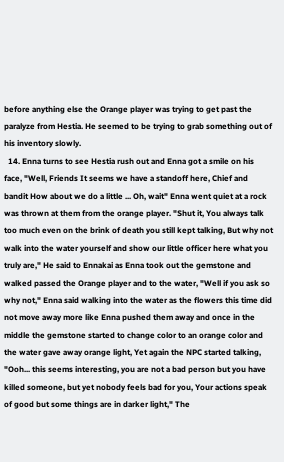before anything else the Orange player was trying to get past the paralyze from Hestia. He seemed to be trying to grab something out of his inventory slowly.
  14. Enna turns to see Hestia rush out and Enna got a smile on his face, "Well, Friends It seems we have a standoff here, Chief and bandit How about we do a little ... Oh, wait" Enna went quiet at a rock was thrown at them from the orange player. "Shut it, You always talk too much even on the brink of death you still kept talking, But why not walk into the water yourself and show our little officer here what you truly are," He said to Ennakai as Enna took out the gemstone and walked passed the Orange player and to the water, "Well if you ask so why not," Enna said walking into the water as the flowers this time did not move away more like Enna pushed them away and once in the middle the gemstone started to change color to an orange color and the water gave away orange light, Yet again the NPC started talking, "Ooh... this seems interesting, you are not a bad person but you have killed someone, but yet nobody feels bad for you, Your actions speak of good but some things are in darker light," The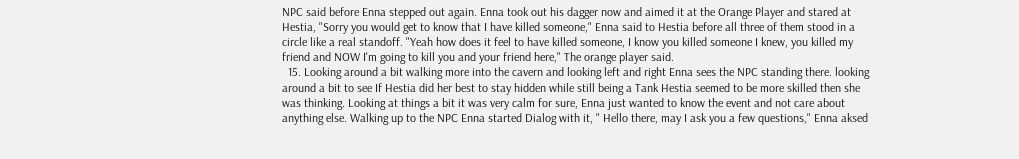NPC said before Enna stepped out again. Enna took out his dagger now and aimed it at the Orange Player and stared at Hestia, "Sorry you would get to know that I have killed someone," Enna said to Hestia before all three of them stood in a circle like a real standoff. "Yeah how does it feel to have killed someone, I know you killed someone I knew, you killed my friend and NOW I'm going to kill you and your friend here," The orange player said.
  15. Looking around a bit walking more into the cavern and looking left and right Enna sees the NPC standing there. looking around a bit to see If Hestia did her best to stay hidden while still being a Tank Hestia seemed to be more skilled then she was thinking. Looking at things a bit it was very calm for sure, Enna just wanted to know the event and not care about anything else. Walking up to the NPC Enna started Dialog with it, " Hello there, may I ask you a few questions," Enna aksed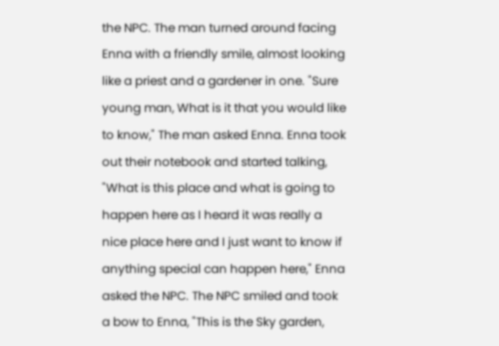the NPC. The man turned around facing Enna with a friendly smile, almost looking like a priest and a gardener in one. "Sure young man, What is it that you would like to know," The man asked Enna. Enna took out their notebook and started talking, "What is this place and what is going to happen here as I heard it was really a nice place here and I just want to know if anything special can happen here," Enna asked the NPC. The NPC smiled and took a bow to Enna, "This is the Sky garden,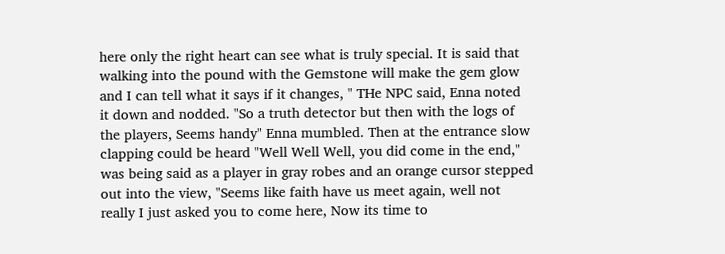here only the right heart can see what is truly special. It is said that walking into the pound with the Gemstone will make the gem glow and I can tell what it says if it changes, " THe NPC said, Enna noted it down and nodded. "So a truth detector but then with the logs of the players, Seems handy" Enna mumbled. Then at the entrance slow clapping could be heard "Well Well Well, you did come in the end," was being said as a player in gray robes and an orange cursor stepped out into the view, "Seems like faith have us meet again, well not really I just asked you to come here, Now its time to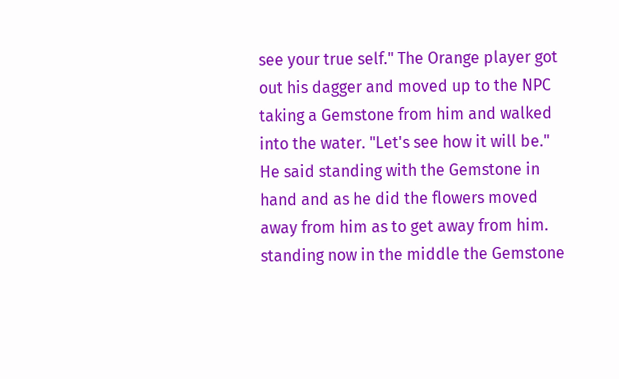see your true self." The Orange player got out his dagger and moved up to the NPC taking a Gemstone from him and walked into the water. "Let's see how it will be." He said standing with the Gemstone in hand and as he did the flowers moved away from him as to get away from him. standing now in the middle the Gemstone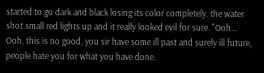started to go dark and black losing its color completely. the water shot small red lights up and it really looked evil for sure. "Ooh... Ooh, this is no good, you sir have some ill past and surely ill future, people hate you for what you have done.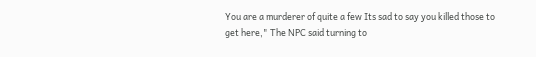You are a murderer of quite a few Its sad to say you killed those to get here," The NPC said turning to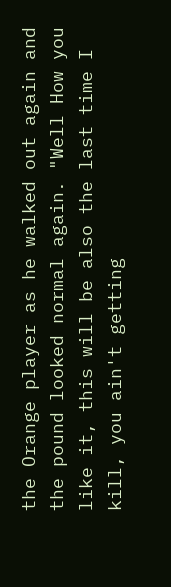the Orange player as he walked out again and the pound looked normal again. "Well How you like it, this will be also the last time I kill, you ain't getting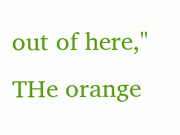out of here," THe orange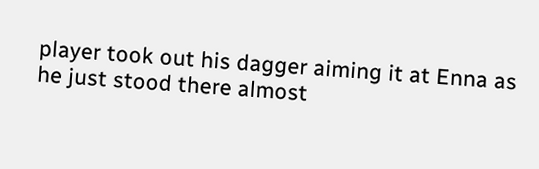player took out his dagger aiming it at Enna as he just stood there almost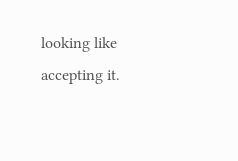looking like accepting it.